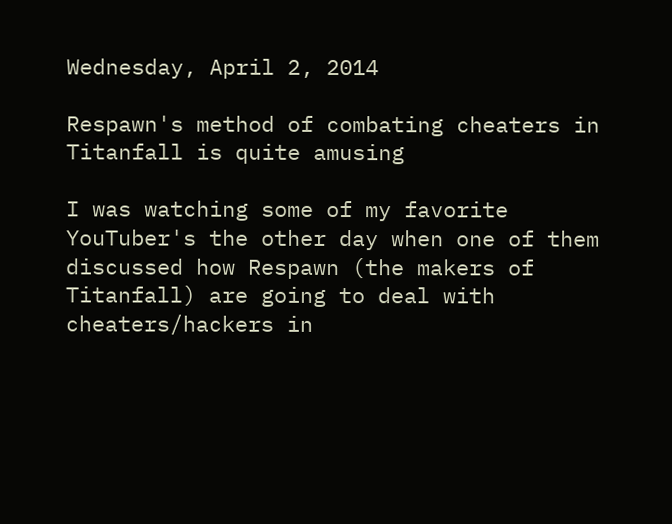Wednesday, April 2, 2014

Respawn's method of combating cheaters in Titanfall is quite amusing

I was watching some of my favorite YouTuber's the other day when one of them discussed how Respawn (the makers of Titanfall) are going to deal with cheaters/hackers in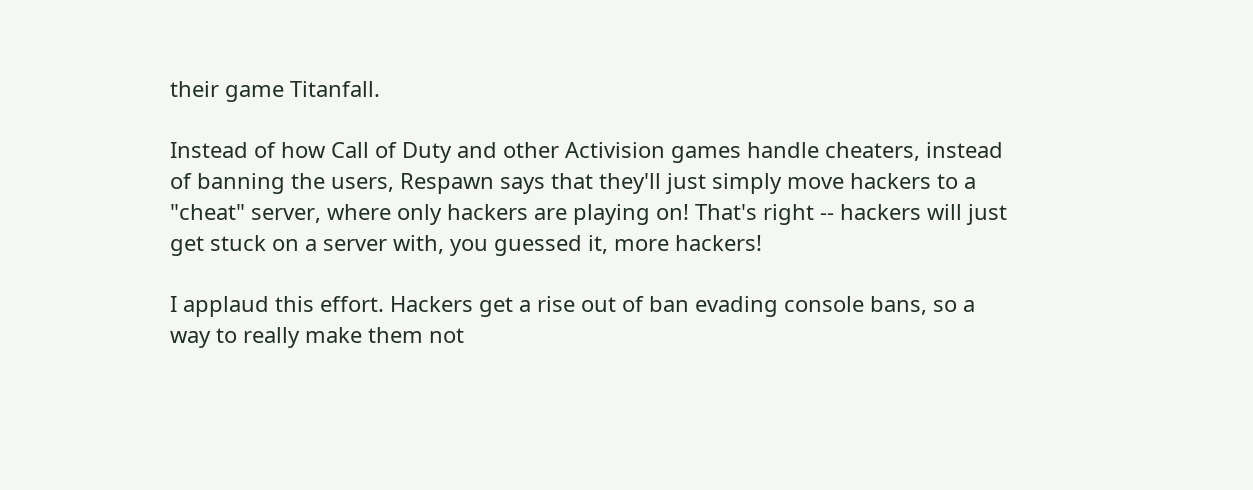their game Titanfall.

Instead of how Call of Duty and other Activision games handle cheaters, instead of banning the users, Respawn says that they'll just simply move hackers to a "cheat" server, where only hackers are playing on! That's right -- hackers will just get stuck on a server with, you guessed it, more hackers!

I applaud this effort. Hackers get a rise out of ban evading console bans, so a way to really make them not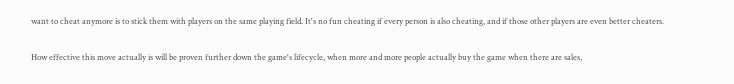want to cheat anymore is to stick them with players on the same playing field. It's no fun cheating if every person is also cheating, and if those other players are even better cheaters.

How effective this move actually is will be proven further down the game's lifecycle, when more and more people actually buy the game when there are sales,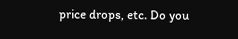price drops, etc. Do you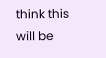think this will be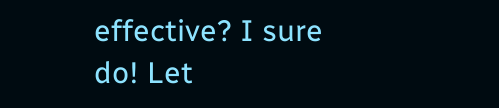effective? I sure do! Let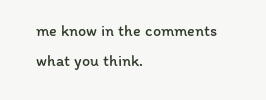me know in the comments what you think.